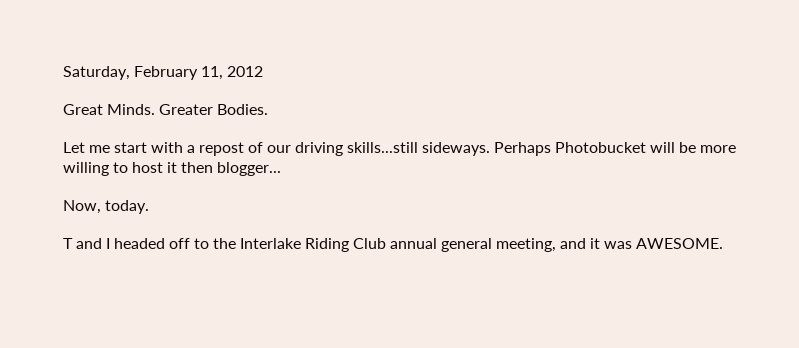Saturday, February 11, 2012

Great Minds. Greater Bodies.

Let me start with a repost of our driving skills...still sideways. Perhaps Photobucket will be more willing to host it then blogger...

Now, today.

T and I headed off to the Interlake Riding Club annual general meeting, and it was AWESOME.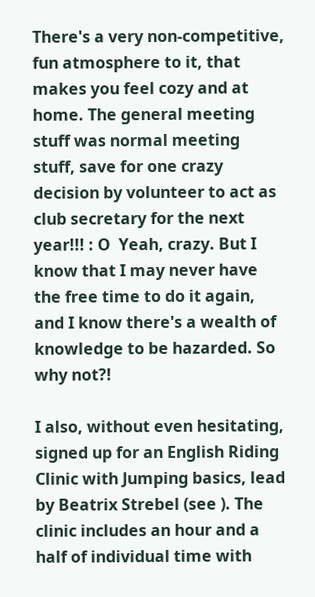There's a very non-competitive, fun atmosphere to it, that makes you feel cozy and at home. The general meeting stuff was normal meeting stuff, save for one crazy decision by volunteer to act as club secretary for the next year!!! : O  Yeah, crazy. But I know that I may never have the free time to do it again, and I know there's a wealth of knowledge to be hazarded. So why not?!

I also, without even hesitating, signed up for an English Riding Clinic with Jumping basics, lead by Beatrix Strebel (see ). The clinic includes an hour and a half of individual time with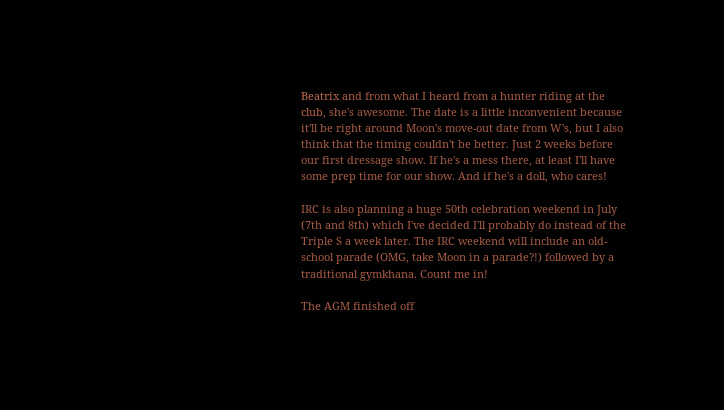Beatrix and from what I heard from a hunter riding at the club, she's awesome. The date is a little inconvenient because it'll be right around Moon's move-out date from W's, but I also think that the timing couldn't be better. Just 2 weeks before our first dressage show. If he's a mess there, at least I'll have some prep time for our show. And if he's a doll, who cares!

IRC is also planning a huge 50th celebration weekend in July (7th and 8th) which I've decided I'll probably do instead of the Triple S a week later. The IRC weekend will include an old-school parade (OMG, take Moon in a parade?!) followed by a traditional gymkhana. Count me in!

The AGM finished off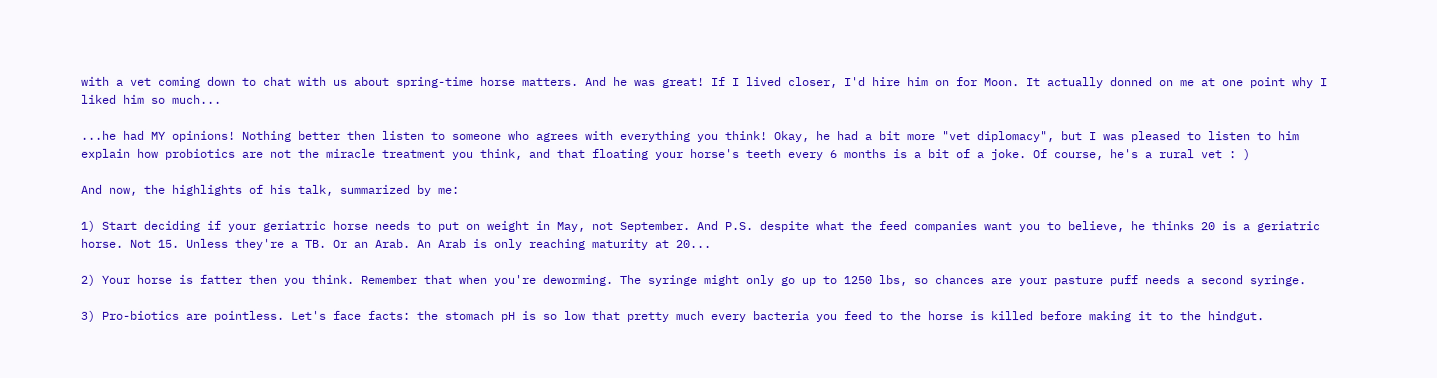with a vet coming down to chat with us about spring-time horse matters. And he was great! If I lived closer, I'd hire him on for Moon. It actually donned on me at one point why I liked him so much...

...he had MY opinions! Nothing better then listen to someone who agrees with everything you think! Okay, he had a bit more "vet diplomacy", but I was pleased to listen to him explain how probiotics are not the miracle treatment you think, and that floating your horse's teeth every 6 months is a bit of a joke. Of course, he's a rural vet : )

And now, the highlights of his talk, summarized by me:

1) Start deciding if your geriatric horse needs to put on weight in May, not September. And P.S. despite what the feed companies want you to believe, he thinks 20 is a geriatric horse. Not 15. Unless they're a TB. Or an Arab. An Arab is only reaching maturity at 20...

2) Your horse is fatter then you think. Remember that when you're deworming. The syringe might only go up to 1250 lbs, so chances are your pasture puff needs a second syringe.

3) Pro-biotics are pointless. Let's face facts: the stomach pH is so low that pretty much every bacteria you feed to the horse is killed before making it to the hindgut.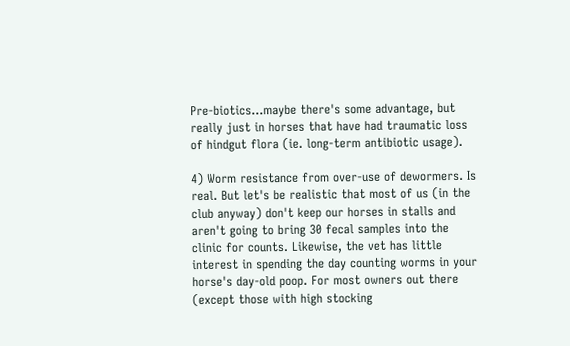Pre-biotics...maybe there's some advantage, but really just in horses that have had traumatic loss of hindgut flora (ie. long-term antibiotic usage).

4) Worm resistance from over-use of dewormers. Is real. But let's be realistic that most of us (in the club anyway) don't keep our horses in stalls and aren't going to bring 30 fecal samples into the clinic for counts. Likewise, the vet has little interest in spending the day counting worms in your horse's day-old poop. For most owners out there (except those with high stocking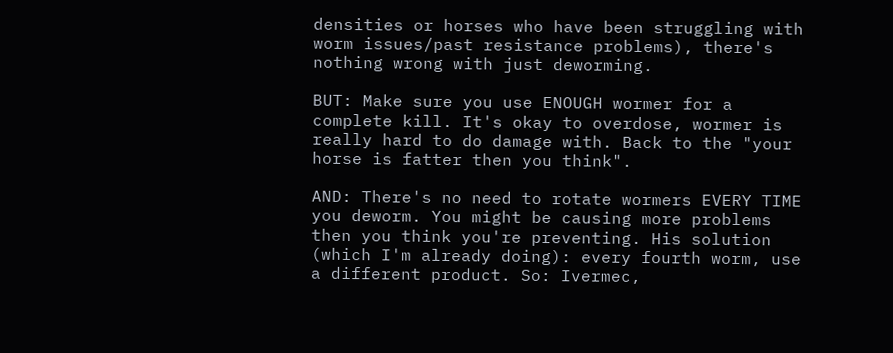densities or horses who have been struggling with worm issues/past resistance problems), there's nothing wrong with just deworming.

BUT: Make sure you use ENOUGH wormer for a complete kill. It's okay to overdose, wormer is really hard to do damage with. Back to the "your horse is fatter then you think".

AND: There's no need to rotate wormers EVERY TIME you deworm. You might be causing more problems then you think you're preventing. His solution (which I'm already doing): every fourth worm, use a different product. So: Ivermec,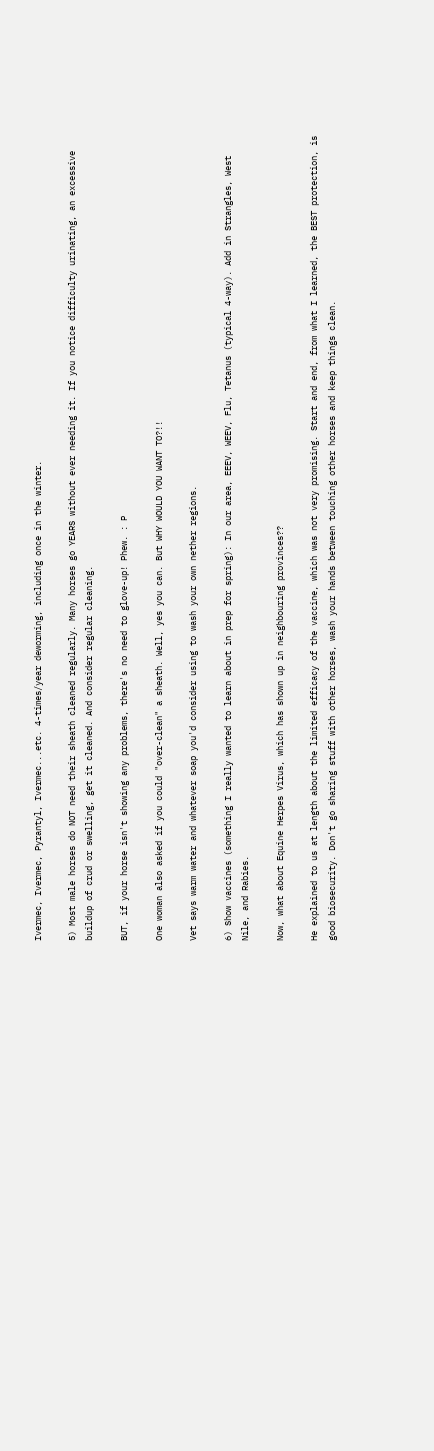Ivermec, Ivermec, Pyrantyl, Ivermec...etc. 4-times/year deworming, including once in the winter.

5) Most male horses do NOT need their sheath cleaned regularly. Many horses go YEARS without ever needing it. If you notice difficulty urinating, an excessive buildup of crud or swelling, get it cleaned. And consider regular cleaning.

BUT, if your horse isn't showing any problems, there's no need to glove-up! Phew. : P

One woman also asked if you could "over-clean" a sheath. Well, yes you can. But WHY WOULD YOU WANT TO?!!

Vet says warm water and whatever soap you'd consider using to wash your own nether regions.

6) Show vaccines (something I really wanted to learn about in prep for spring): In our area, EEEV, WEEV, Flu, Tetanus (typical 4-way). Add in Strangles, West Nile, and Rabies.

Now, what about Equine Herpes Virus, which has shown up in neighbouring provinces??

He explained to us at length about the limited efficacy of the vaccine, which was not very promising. Start and end, from what I learned, the BEST protection, is good biosecurity. Don't go sharing stuff with other horses, wash your hands between touching other horses and keep things clean.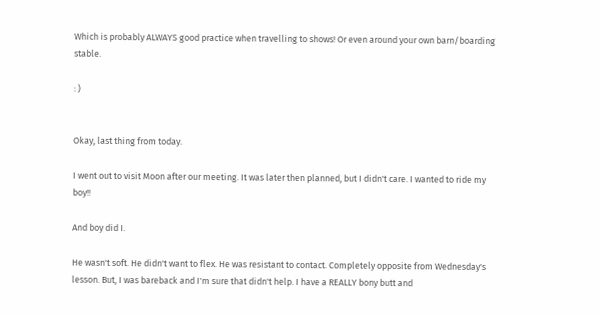Which is probably ALWAYS good practice when travelling to shows! Or even around your own barn/boarding stable.

: )


Okay, last thing from today.

I went out to visit Moon after our meeting. It was later then planned, but I didn't care. I wanted to ride my boy!!

And boy did I.

He wasn't soft. He didn't want to flex. He was resistant to contact. Completely opposite from Wednesday's lesson. But, I was bareback and I'm sure that didn't help. I have a REALLY bony butt and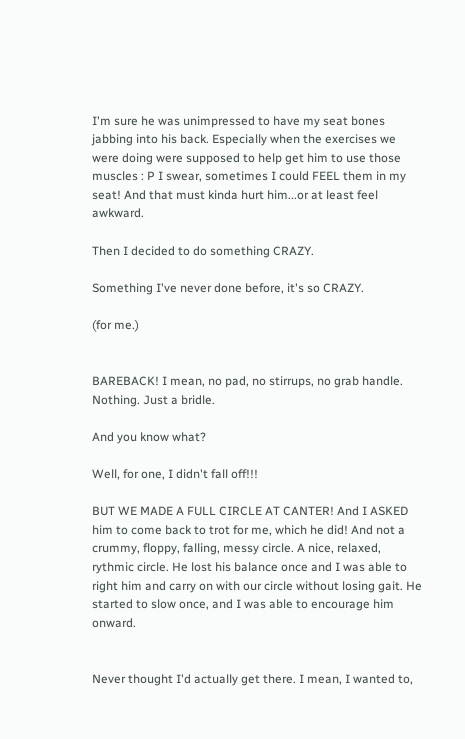I'm sure he was unimpressed to have my seat bones jabbing into his back. Especially when the exercises we were doing were supposed to help get him to use those muscles : P I swear, sometimes I could FEEL them in my seat! And that must kinda hurt him...or at least feel awkward.

Then I decided to do something CRAZY.

Something I've never done before, it's so CRAZY.

(for me.)


BAREBACK! I mean, no pad, no stirrups, no grab handle. Nothing. Just a bridle.

And you know what?

Well, for one, I didn't fall off!!!

BUT WE MADE A FULL CIRCLE AT CANTER! And I ASKED him to come back to trot for me, which he did! And not a crummy, floppy, falling, messy circle. A nice, relaxed, rythmic circle. He lost his balance once and I was able to right him and carry on with our circle without losing gait. He started to slow once, and I was able to encourage him onward.


Never thought I'd actually get there. I mean, I wanted to,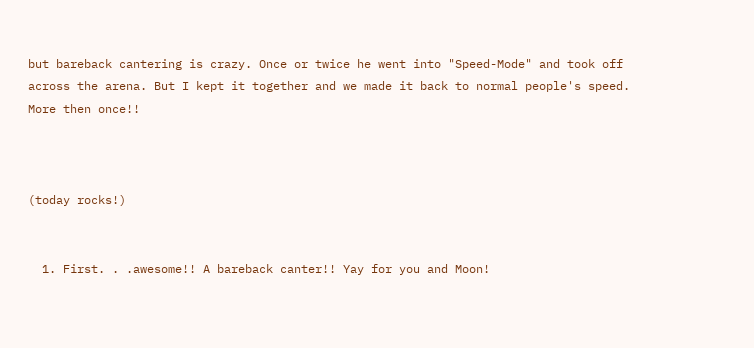but bareback cantering is crazy. Once or twice he went into "Speed-Mode" and took off across the arena. But I kept it together and we made it back to normal people's speed. More then once!!



(today rocks!)


  1. First. . .awesome!! A bareback canter!! Yay for you and Moon!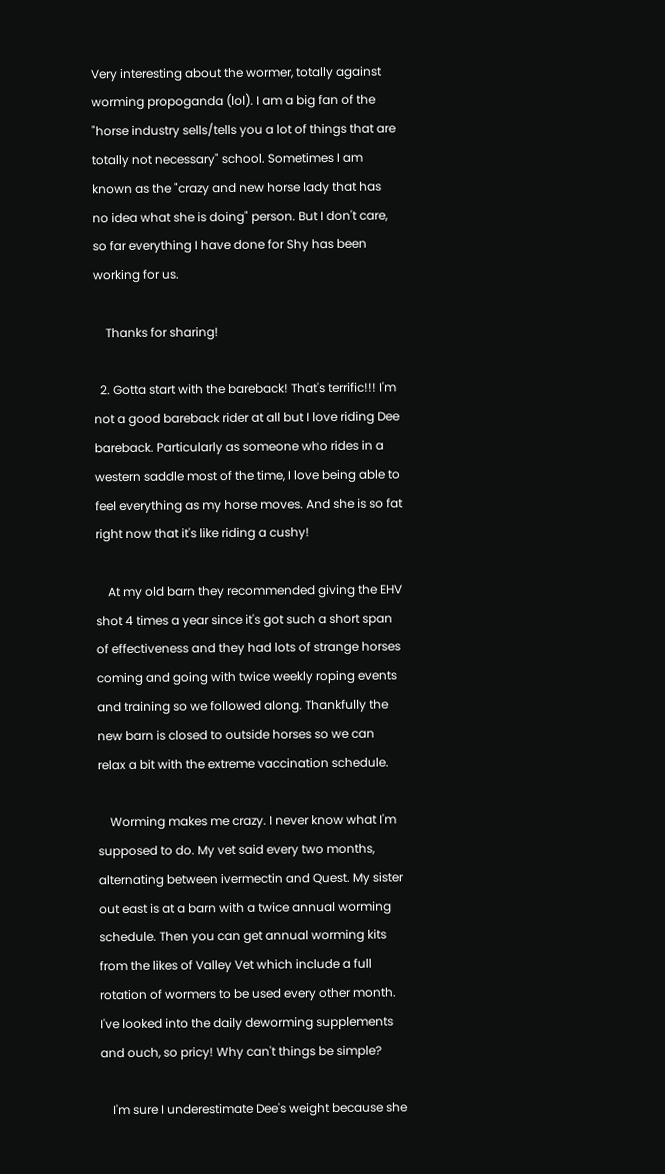Very interesting about the wormer, totally against worming propoganda (lol). I am a big fan of the "horse industry sells/tells you a lot of things that are totally not necessary" school. Sometimes I am known as the "crazy and new horse lady that has no idea what she is doing" person. But I don't care, so far everything I have done for Shy has been working for us.

    Thanks for sharing!

  2. Gotta start with the bareback! That's terrific!!! I'm not a good bareback rider at all but I love riding Dee bareback. Particularly as someone who rides in a western saddle most of the time, I love being able to feel everything as my horse moves. And she is so fat right now that it's like riding a cushy!

    At my old barn they recommended giving the EHV shot 4 times a year since it's got such a short span of effectiveness and they had lots of strange horses coming and going with twice weekly roping events and training so we followed along. Thankfully the new barn is closed to outside horses so we can relax a bit with the extreme vaccination schedule.

    Worming makes me crazy. I never know what I'm supposed to do. My vet said every two months, alternating between ivermectin and Quest. My sister out east is at a barn with a twice annual worming schedule. Then you can get annual worming kits from the likes of Valley Vet which include a full rotation of wormers to be used every other month. I've looked into the daily deworming supplements and ouch, so pricy! Why can't things be simple?

    I'm sure I underestimate Dee's weight because she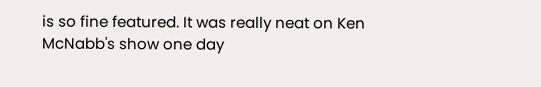is so fine featured. It was really neat on Ken McNabb's show one day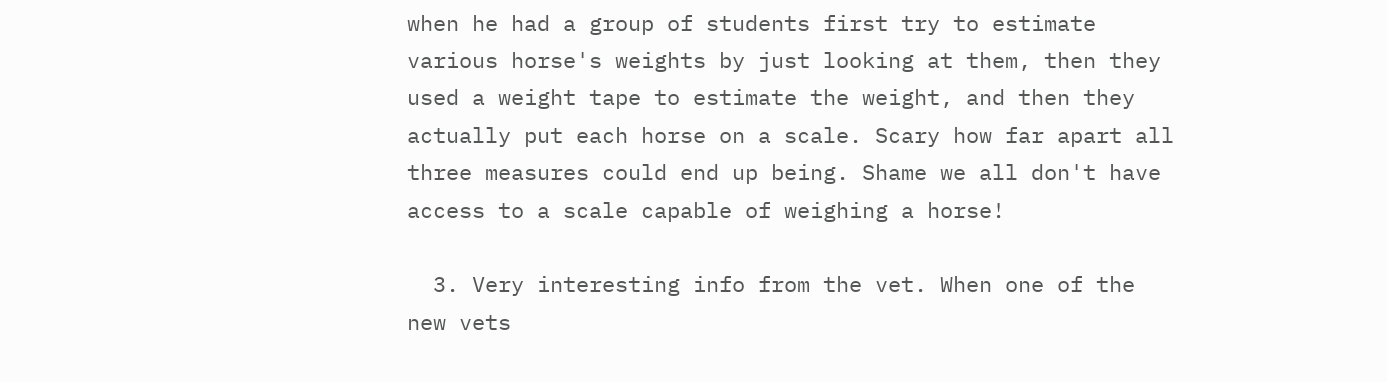when he had a group of students first try to estimate various horse's weights by just looking at them, then they used a weight tape to estimate the weight, and then they actually put each horse on a scale. Scary how far apart all three measures could end up being. Shame we all don't have access to a scale capable of weighing a horse!

  3. Very interesting info from the vet. When one of the new vets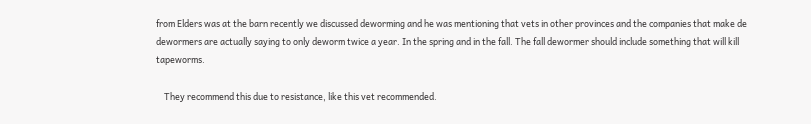from Elders was at the barn recently we discussed deworming and he was mentioning that vets in other provinces and the companies that make de dewormers are actually saying to only deworm twice a year. In the spring and in the fall. The fall dewormer should include something that will kill tapeworms.

    They recommend this due to resistance, like this vet recommended.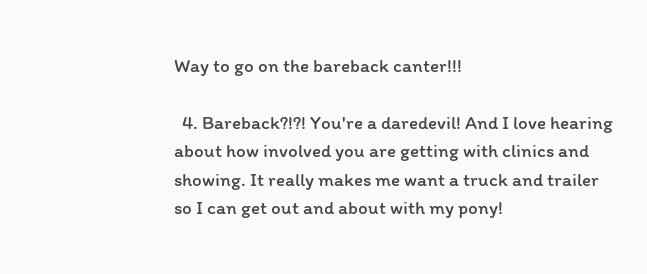Way to go on the bareback canter!!!

  4. Bareback?!?! You're a daredevil! And I love hearing about how involved you are getting with clinics and showing. It really makes me want a truck and trailer so I can get out and about with my pony!